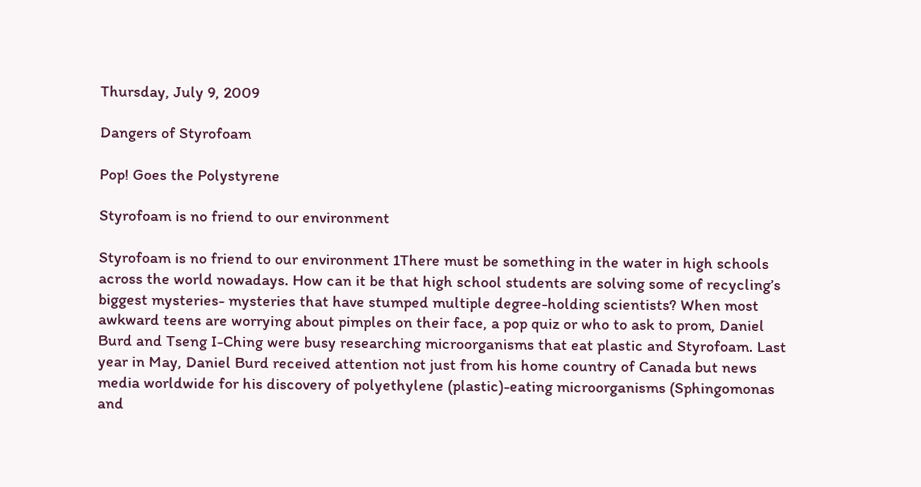Thursday, July 9, 2009

Dangers of Styrofoam

Pop! Goes the Polystyrene

Styrofoam is no friend to our environment

Styrofoam is no friend to our environment 1There must be something in the water in high schools across the world nowadays. How can it be that high school students are solving some of recycling’s biggest mysteries- mysteries that have stumped multiple degree-holding scientists? When most awkward teens are worrying about pimples on their face, a pop quiz or who to ask to prom, Daniel Burd and Tseng I-Ching were busy researching microorganisms that eat plastic and Styrofoam. Last year in May, Daniel Burd received attention not just from his home country of Canada but news media worldwide for his discovery of polyethylene (plastic)-eating microorganisms (Sphingomonas and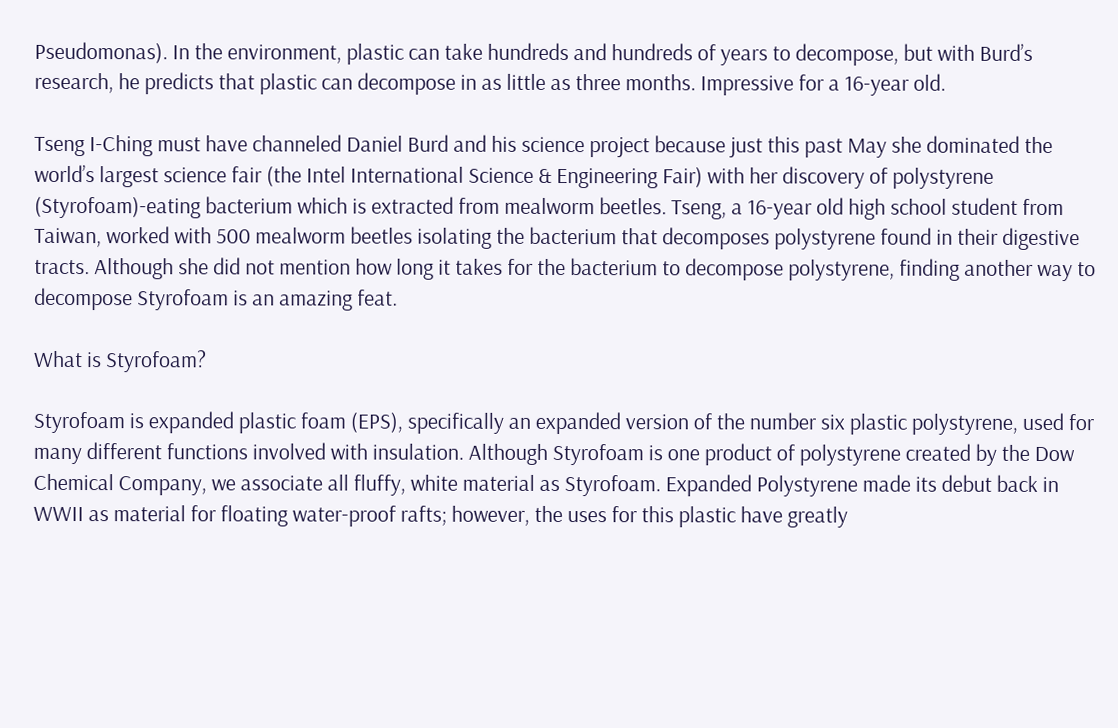Pseudomonas). In the environment, plastic can take hundreds and hundreds of years to decompose, but with Burd’s research, he predicts that plastic can decompose in as little as three months. Impressive for a 16-year old.

Tseng I-Ching must have channeled Daniel Burd and his science project because just this past May she dominated the world’s largest science fair (the Intel International Science & Engineering Fair) with her discovery of polystyrene (Styrofoam)-eating bacterium which is extracted from mealworm beetles. Tseng, a 16-year old high school student from Taiwan, worked with 500 mealworm beetles isolating the bacterium that decomposes polystyrene found in their digestive tracts. Although she did not mention how long it takes for the bacterium to decompose polystyrene, finding another way to decompose Styrofoam is an amazing feat.

What is Styrofoam?

Styrofoam is expanded plastic foam (EPS), specifically an expanded version of the number six plastic polystyrene, used for many different functions involved with insulation. Although Styrofoam is one product of polystyrene created by the Dow Chemical Company, we associate all fluffy, white material as Styrofoam. Expanded Polystyrene made its debut back in WWII as material for floating water-proof rafts; however, the uses for this plastic have greatly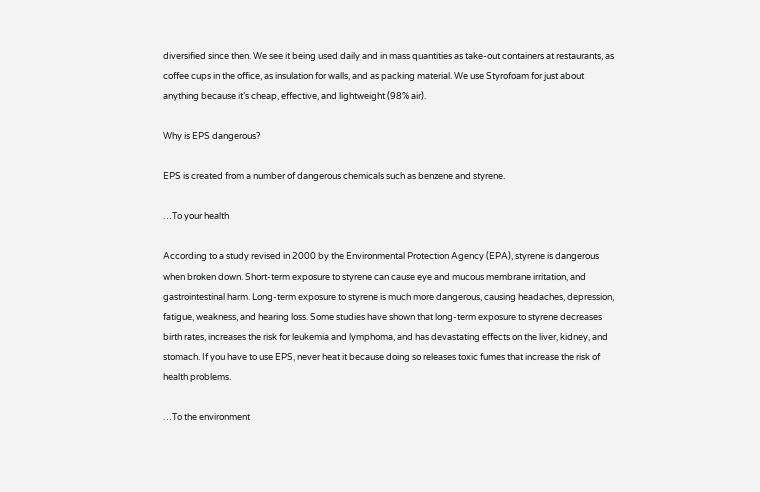diversified since then. We see it being used daily and in mass quantities as take-out containers at restaurants, as coffee cups in the office, as insulation for walls, and as packing material. We use Styrofoam for just about anything because it’s cheap, effective, and lightweight (98% air).

Why is EPS dangerous?

EPS is created from a number of dangerous chemicals such as benzene and styrene.

…To your health

According to a study revised in 2000 by the Environmental Protection Agency (EPA), styrene is dangerous when broken down. Short-term exposure to styrene can cause eye and mucous membrane irritation, and gastrointestinal harm. Long-term exposure to styrene is much more dangerous, causing headaches, depression, fatigue, weakness, and hearing loss. Some studies have shown that long-term exposure to styrene decreases birth rates, increases the risk for leukemia and lymphoma, and has devastating effects on the liver, kidney, and stomach. If you have to use EPS, never heat it because doing so releases toxic fumes that increase the risk of health problems.

…To the environment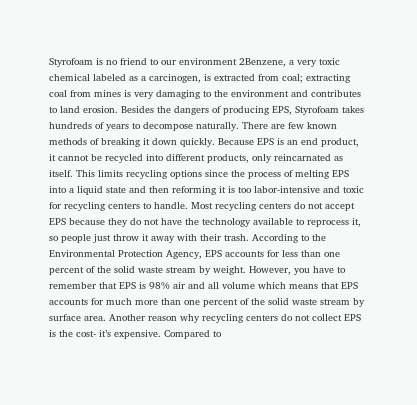Styrofoam is no friend to our environment 2Benzene, a very toxic chemical labeled as a carcinogen, is extracted from coal; extracting coal from mines is very damaging to the environment and contributes to land erosion. Besides the dangers of producing EPS, Styrofoam takes hundreds of years to decompose naturally. There are few known methods of breaking it down quickly. Because EPS is an end product, it cannot be recycled into different products, only reincarnated as itself. This limits recycling options since the process of melting EPS into a liquid state and then reforming it is too labor-intensive and toxic for recycling centers to handle. Most recycling centers do not accept EPS because they do not have the technology available to reprocess it, so people just throw it away with their trash. According to the Environmental Protection Agency, EPS accounts for less than one percent of the solid waste stream by weight. However, you have to remember that EPS is 98% air and all volume which means that EPS accounts for much more than one percent of the solid waste stream by surface area. Another reason why recycling centers do not collect EPS is the cost- it’s expensive. Compared to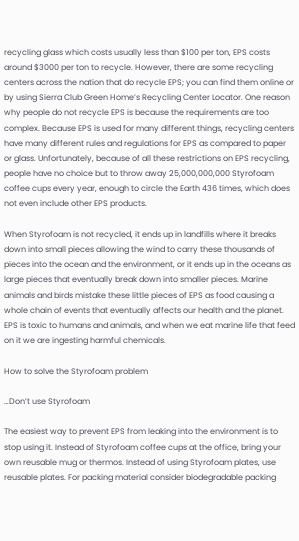recycling glass which costs usually less than $100 per ton, EPS costs around $3000 per ton to recycle. However, there are some recycling centers across the nation that do recycle EPS; you can find them online or by using Sierra Club Green Home’s Recycling Center Locator. One reason why people do not recycle EPS is because the requirements are too complex. Because EPS is used for many different things, recycling centers have many different rules and regulations for EPS as compared to paper or glass. Unfortunately, because of all these restrictions on EPS recycling, people have no choice but to throw away 25,000,000,000 Styrofoam coffee cups every year, enough to circle the Earth 436 times, which does not even include other EPS products.

When Styrofoam is not recycled, it ends up in landfills where it breaks down into small pieces allowing the wind to carry these thousands of pieces into the ocean and the environment, or it ends up in the oceans as large pieces that eventually break down into smaller pieces. Marine animals and birds mistake these little pieces of EPS as food causing a whole chain of events that eventually affects our health and the planet. EPS is toxic to humans and animals, and when we eat marine life that feed on it we are ingesting harmful chemicals.

How to solve the Styrofoam problem

…Don’t use Styrofoam

The easiest way to prevent EPS from leaking into the environment is to stop using it. Instead of Styrofoam coffee cups at the office, bring your own reusable mug or thermos. Instead of using Styrofoam plates, use reusable plates. For packing material consider biodegradable packing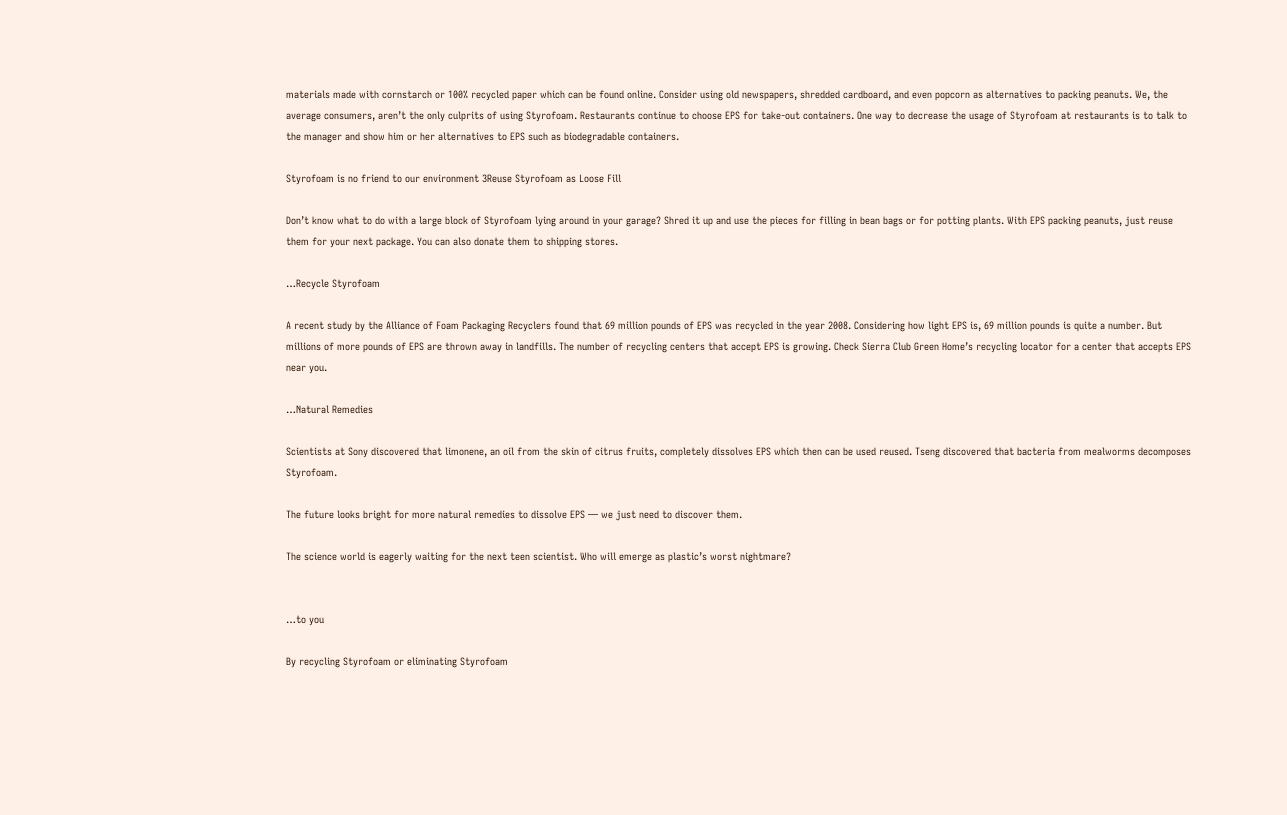materials made with cornstarch or 100% recycled paper which can be found online. Consider using old newspapers, shredded cardboard, and even popcorn as alternatives to packing peanuts. We, the average consumers, aren’t the only culprits of using Styrofoam. Restaurants continue to choose EPS for take-out containers. One way to decrease the usage of Styrofoam at restaurants is to talk to the manager and show him or her alternatives to EPS such as biodegradable containers.

Styrofoam is no friend to our environment 3Reuse Styrofoam as Loose Fill

Don’t know what to do with a large block of Styrofoam lying around in your garage? Shred it up and use the pieces for filling in bean bags or for potting plants. With EPS packing peanuts, just reuse them for your next package. You can also donate them to shipping stores.

…Recycle Styrofoam

A recent study by the Alliance of Foam Packaging Recyclers found that 69 million pounds of EPS was recycled in the year 2008. Considering how light EPS is, 69 million pounds is quite a number. But millions of more pounds of EPS are thrown away in landfills. The number of recycling centers that accept EPS is growing. Check Sierra Club Green Home’s recycling locator for a center that accepts EPS near you.

…Natural Remedies

Scientists at Sony discovered that limonene, an oil from the skin of citrus fruits, completely dissolves EPS which then can be used reused. Tseng discovered that bacteria from mealworms decomposes Styrofoam.

The future looks bright for more natural remedies to dissolve EPS — we just need to discover them.

The science world is eagerly waiting for the next teen scientist. Who will emerge as plastic’s worst nightmare?


…to you

By recycling Styrofoam or eliminating Styrofoam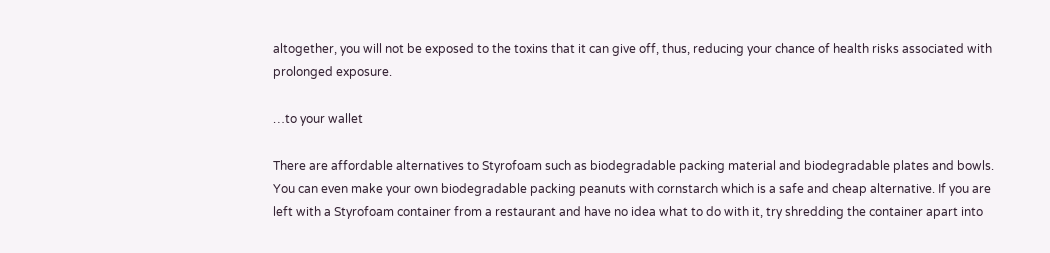altogether, you will not be exposed to the toxins that it can give off, thus, reducing your chance of health risks associated with prolonged exposure.

…to your wallet

There are affordable alternatives to Styrofoam such as biodegradable packing material and biodegradable plates and bowls. You can even make your own biodegradable packing peanuts with cornstarch which is a safe and cheap alternative. If you are left with a Styrofoam container from a restaurant and have no idea what to do with it, try shredding the container apart into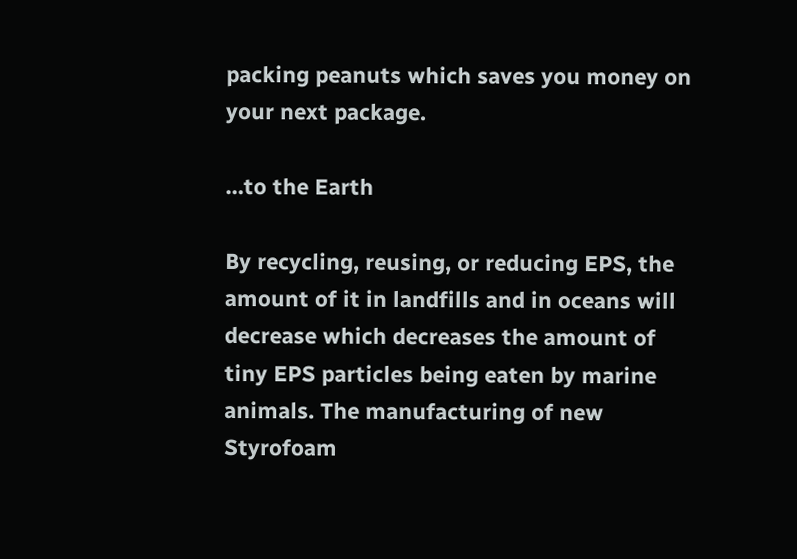packing peanuts which saves you money on your next package.

…to the Earth

By recycling, reusing, or reducing EPS, the amount of it in landfills and in oceans will decrease which decreases the amount of tiny EPS particles being eaten by marine animals. The manufacturing of new Styrofoam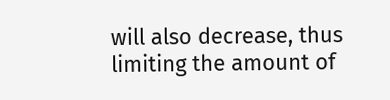will also decrease, thus limiting the amount of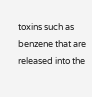toxins such as benzene that are released into the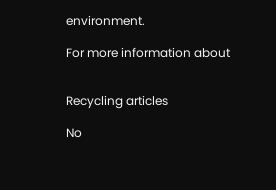environment.

For more information about


Recycling articles

No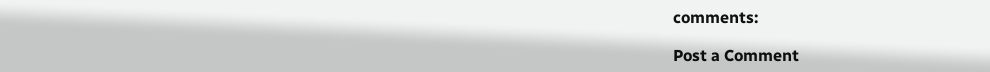comments:

Post a Comment